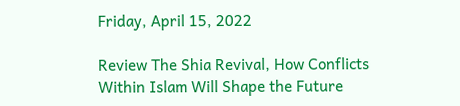Friday, April 15, 2022

Review The Shia Revival, How Conflicts Within Islam Will Shape the Future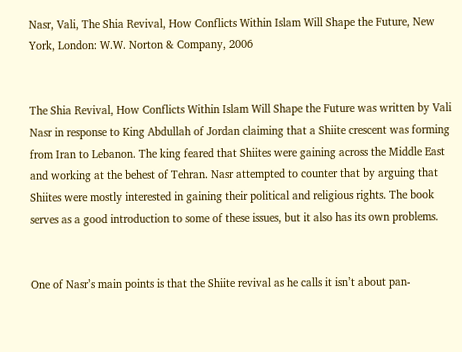Nasr, Vali, The Shia Revival, How Conflicts Within Islam Will Shape the Future, New York, London: W.W. Norton & Company, 2006


The Shia Revival, How Conflicts Within Islam Will Shape the Future was written by Vali Nasr in response to King Abdullah of Jordan claiming that a Shiite crescent was forming from Iran to Lebanon. The king feared that Shiites were gaining across the Middle East and working at the behest of Tehran. Nasr attempted to counter that by arguing that Shiites were mostly interested in gaining their political and religious rights. The book serves as a good introduction to some of these issues, but it also has its own problems.


One of Nasr’s main points is that the Shiite revival as he calls it isn’t about pan-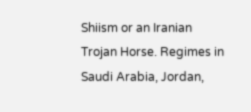Shiism or an Iranian Trojan Horse. Regimes in Saudi Arabia, Jordan,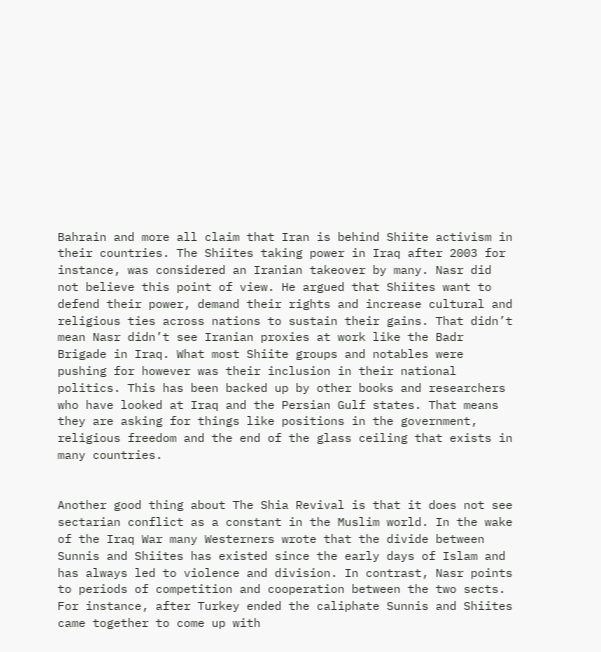Bahrain and more all claim that Iran is behind Shiite activism in their countries. The Shiites taking power in Iraq after 2003 for instance, was considered an Iranian takeover by many. Nasr did not believe this point of view. He argued that Shiites want to defend their power, demand their rights and increase cultural and religious ties across nations to sustain their gains. That didn’t mean Nasr didn’t see Iranian proxies at work like the Badr Brigade in Iraq. What most Shiite groups and notables were pushing for however was their inclusion in their national politics. This has been backed up by other books and researchers who have looked at Iraq and the Persian Gulf states. That means they are asking for things like positions in the government, religious freedom and the end of the glass ceiling that exists in many countries.


Another good thing about The Shia Revival is that it does not see sectarian conflict as a constant in the Muslim world. In the wake of the Iraq War many Westerners wrote that the divide between Sunnis and Shiites has existed since the early days of Islam and has always led to violence and division. In contrast, Nasr points to periods of competition and cooperation between the two sects. For instance, after Turkey ended the caliphate Sunnis and Shiites came together to come up with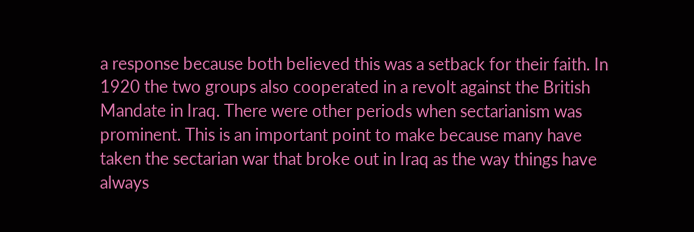a response because both believed this was a setback for their faith. In 1920 the two groups also cooperated in a revolt against the British Mandate in Iraq. There were other periods when sectarianism was prominent. This is an important point to make because many have taken the sectarian war that broke out in Iraq as the way things have always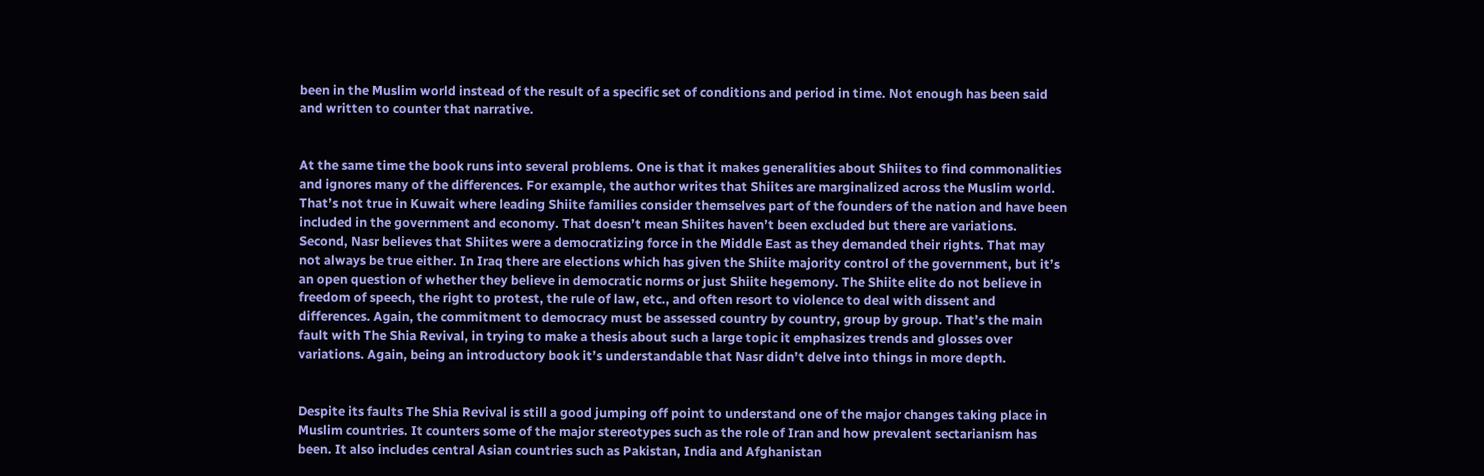been in the Muslim world instead of the result of a specific set of conditions and period in time. Not enough has been said and written to counter that narrative.


At the same time the book runs into several problems. One is that it makes generalities about Shiites to find commonalities and ignores many of the differences. For example, the author writes that Shiites are marginalized across the Muslim world. That’s not true in Kuwait where leading Shiite families consider themselves part of the founders of the nation and have been included in the government and economy. That doesn’t mean Shiites haven’t been excluded but there are variations. Second, Nasr believes that Shiites were a democratizing force in the Middle East as they demanded their rights. That may not always be true either. In Iraq there are elections which has given the Shiite majority control of the government, but it’s an open question of whether they believe in democratic norms or just Shiite hegemony. The Shiite elite do not believe in freedom of speech, the right to protest, the rule of law, etc., and often resort to violence to deal with dissent and differences. Again, the commitment to democracy must be assessed country by country, group by group. That’s the main fault with The Shia Revival, in trying to make a thesis about such a large topic it emphasizes trends and glosses over variations. Again, being an introductory book it’s understandable that Nasr didn’t delve into things in more depth.


Despite its faults The Shia Revival is still a good jumping off point to understand one of the major changes taking place in Muslim countries. It counters some of the major stereotypes such as the role of Iran and how prevalent sectarianism has been. It also includes central Asian countries such as Pakistan, India and Afghanistan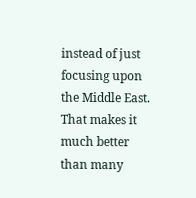instead of just focusing upon the Middle East. That makes it much better than many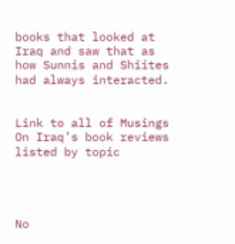books that looked at Iraq and saw that as how Sunnis and Shiites had always interacted.


Link to all of Musings On Iraq’s book reviews listed by topic




No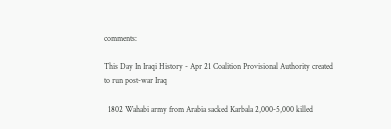comments:

This Day In Iraqi History - Apr 21 Coalition Provisional Authority created to run post-war Iraq

  1802 Wahabi army from Arabia sacked Karbala 2,000-5,000 killed